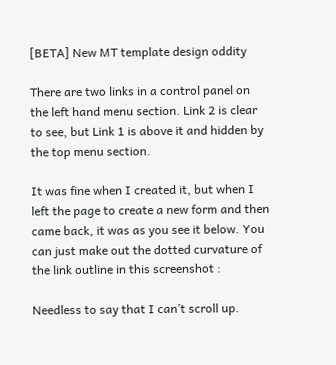[BETA] New MT template design oddity

There are two links in a control panel on the left hand menu section. Link 2 is clear to see, but Link 1 is above it and hidden by the top menu section.

It was fine when I created it, but when I left the page to create a new form and then came back, it was as you see it below. You can just make out the dotted curvature of the link outline in this screenshot :

Needless to say that I can’t scroll up.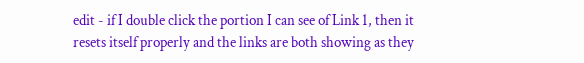edit - if I double click the portion I can see of Link 1, then it resets itself properly and the links are both showing as they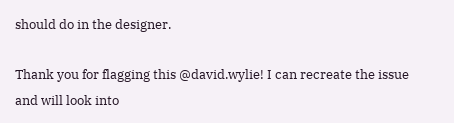should do in the designer.

Thank you for flagging this @david.wylie! I can recreate the issue and will look into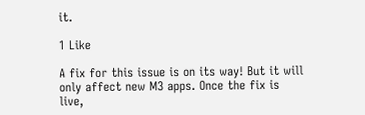it.

1 Like

A fix for this issue is on its way! But it will only affect new M3 apps. Once the fix is live,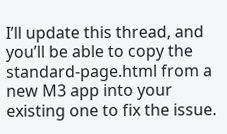I’ll update this thread, and you’ll be able to copy the standard-page.html from a new M3 app into your existing one to fix the issue.